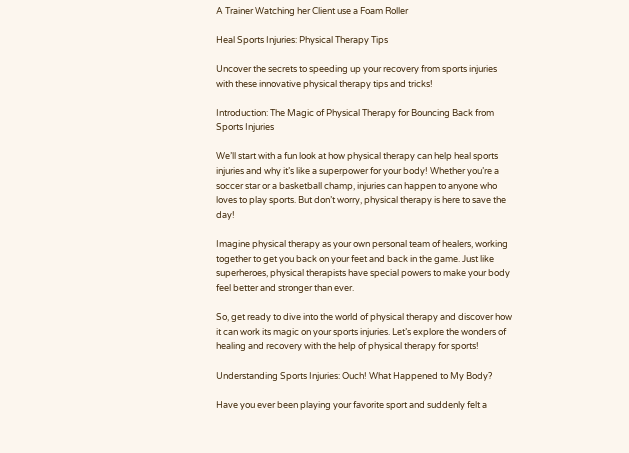A Trainer Watching her Client use a Foam Roller

Heal Sports Injuries: Physical Therapy Tips

Uncover the secrets to speeding up your recovery from sports injuries with these innovative physical therapy tips and tricks!

Introduction: The Magic of Physical Therapy for Bouncing Back from Sports Injuries

We’ll start with a fun look at how physical therapy can help heal sports injuries and why it’s like a superpower for your body! Whether you’re a soccer star or a basketball champ, injuries can happen to anyone who loves to play sports. But don’t worry, physical therapy is here to save the day!

Imagine physical therapy as your own personal team of healers, working together to get you back on your feet and back in the game. Just like superheroes, physical therapists have special powers to make your body feel better and stronger than ever.

So, get ready to dive into the world of physical therapy and discover how it can work its magic on your sports injuries. Let’s explore the wonders of healing and recovery with the help of physical therapy for sports!

Understanding Sports Injuries: Ouch! What Happened to My Body?

Have you ever been playing your favorite sport and suddenly felt a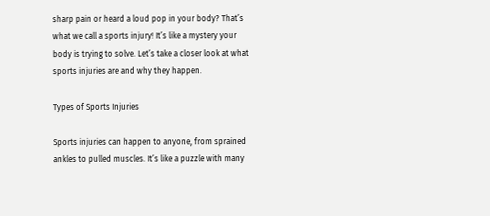sharp pain or heard a loud pop in your body? That’s what we call a sports injury! It’s like a mystery your body is trying to solve. Let’s take a closer look at what sports injuries are and why they happen.

Types of Sports Injuries

Sports injuries can happen to anyone, from sprained ankles to pulled muscles. It’s like a puzzle with many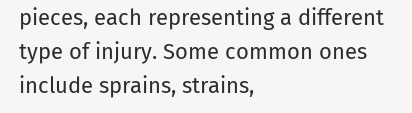pieces, each representing a different type of injury. Some common ones include sprains, strains,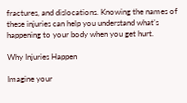fractures, and dislocations. Knowing the names of these injuries can help you understand what’s happening to your body when you get hurt.

Why Injuries Happen

Imagine your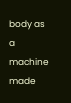body as a machine made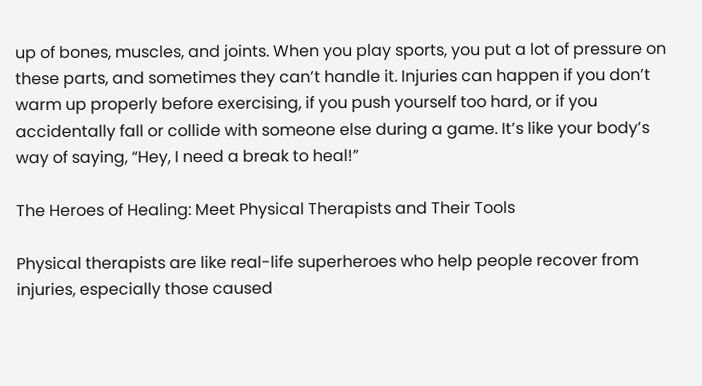up of bones, muscles, and joints. When you play sports, you put a lot of pressure on these parts, and sometimes they can’t handle it. Injuries can happen if you don’t warm up properly before exercising, if you push yourself too hard, or if you accidentally fall or collide with someone else during a game. It’s like your body’s way of saying, “Hey, I need a break to heal!”

The Heroes of Healing: Meet Physical Therapists and Their Tools

Physical therapists are like real-life superheroes who help people recover from injuries, especially those caused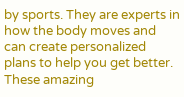by sports. They are experts in how the body moves and can create personalized plans to help you get better. These amazing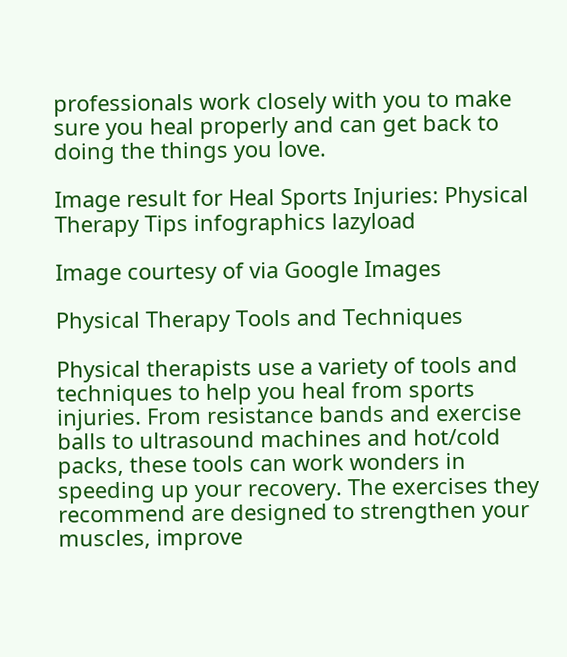professionals work closely with you to make sure you heal properly and can get back to doing the things you love.

Image result for Heal Sports Injuries: Physical Therapy Tips infographics lazyload

Image courtesy of via Google Images

Physical Therapy Tools and Techniques

Physical therapists use a variety of tools and techniques to help you heal from sports injuries. From resistance bands and exercise balls to ultrasound machines and hot/cold packs, these tools can work wonders in speeding up your recovery. The exercises they recommend are designed to strengthen your muscles, improve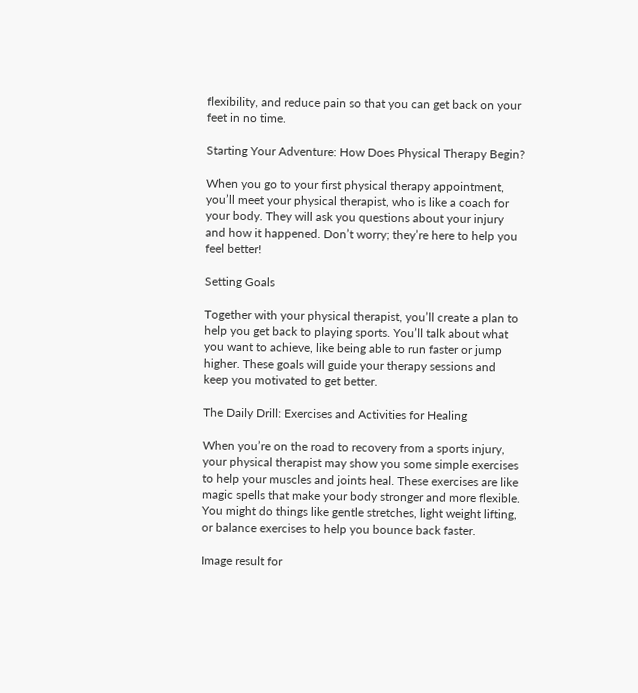flexibility, and reduce pain so that you can get back on your feet in no time.

Starting Your Adventure: How Does Physical Therapy Begin?

When you go to your first physical therapy appointment, you’ll meet your physical therapist, who is like a coach for your body. They will ask you questions about your injury and how it happened. Don’t worry; they’re here to help you feel better!

Setting Goals

Together with your physical therapist, you’ll create a plan to help you get back to playing sports. You’ll talk about what you want to achieve, like being able to run faster or jump higher. These goals will guide your therapy sessions and keep you motivated to get better.

The Daily Drill: Exercises and Activities for Healing

When you’re on the road to recovery from a sports injury, your physical therapist may show you some simple exercises to help your muscles and joints heal. These exercises are like magic spells that make your body stronger and more flexible. You might do things like gentle stretches, light weight lifting, or balance exercises to help you bounce back faster.

Image result for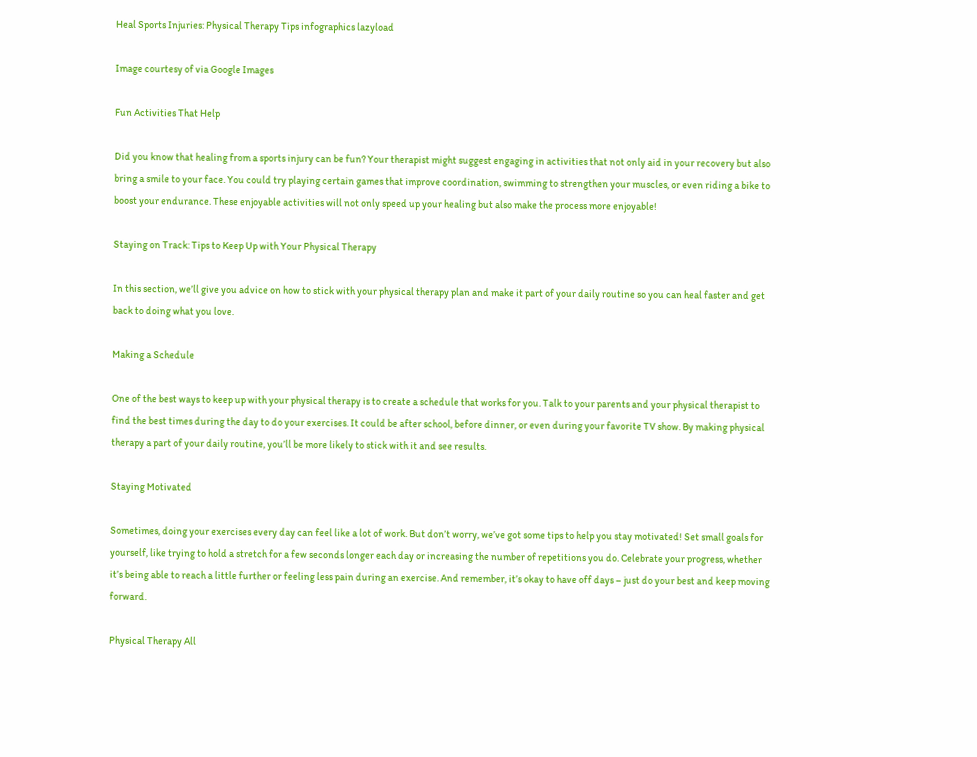Heal Sports Injuries: Physical Therapy Tips infographics lazyload

Image courtesy of via Google Images

Fun Activities That Help

Did you know that healing from a sports injury can be fun? Your therapist might suggest engaging in activities that not only aid in your recovery but also bring a smile to your face. You could try playing certain games that improve coordination, swimming to strengthen your muscles, or even riding a bike to boost your endurance. These enjoyable activities will not only speed up your healing but also make the process more enjoyable!

Staying on Track: Tips to Keep Up with Your Physical Therapy

In this section, we’ll give you advice on how to stick with your physical therapy plan and make it part of your daily routine so you can heal faster and get back to doing what you love.

Making a Schedule

One of the best ways to keep up with your physical therapy is to create a schedule that works for you. Talk to your parents and your physical therapist to find the best times during the day to do your exercises. It could be after school, before dinner, or even during your favorite TV show. By making physical therapy a part of your daily routine, you’ll be more likely to stick with it and see results.

Staying Motivated

Sometimes, doing your exercises every day can feel like a lot of work. But don’t worry, we’ve got some tips to help you stay motivated! Set small goals for yourself, like trying to hold a stretch for a few seconds longer each day or increasing the number of repetitions you do. Celebrate your progress, whether it’s being able to reach a little further or feeling less pain during an exercise. And remember, it’s okay to have off days – just do your best and keep moving forward.

Physical Therapy All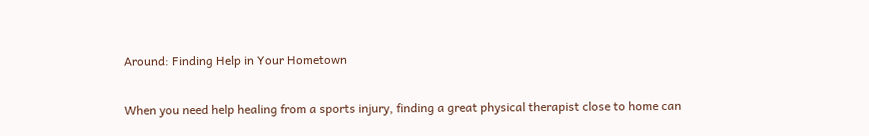Around: Finding Help in Your Hometown

When you need help healing from a sports injury, finding a great physical therapist close to home can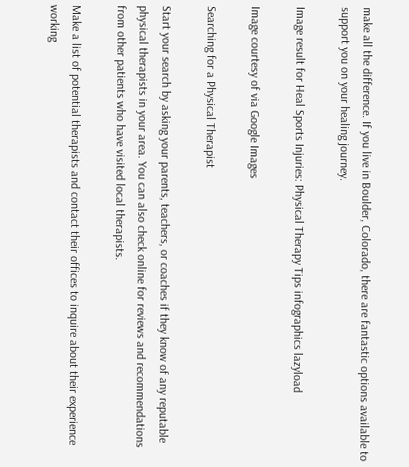make all the difference. If you live in Boulder, Colorado, there are fantastic options available to support you on your healing journey.

Image result for Heal Sports Injuries: Physical Therapy Tips infographics lazyload

Image courtesy of via Google Images

Searching for a Physical Therapist

Start your search by asking your parents, teachers, or coaches if they know of any reputable physical therapists in your area. You can also check online for reviews and recommendations from other patients who have visited local therapists.

Make a list of potential therapists and contact their offices to inquire about their experience working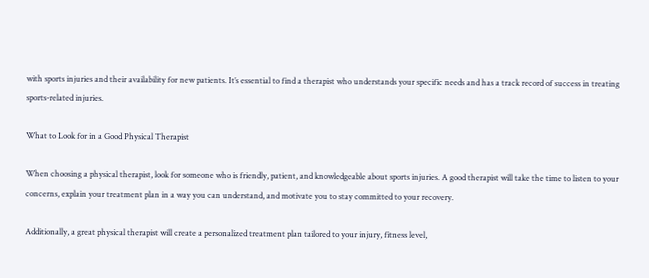with sports injuries and their availability for new patients. It’s essential to find a therapist who understands your specific needs and has a track record of success in treating sports-related injuries.

What to Look for in a Good Physical Therapist

When choosing a physical therapist, look for someone who is friendly, patient, and knowledgeable about sports injuries. A good therapist will take the time to listen to your concerns, explain your treatment plan in a way you can understand, and motivate you to stay committed to your recovery.

Additionally, a great physical therapist will create a personalized treatment plan tailored to your injury, fitness level,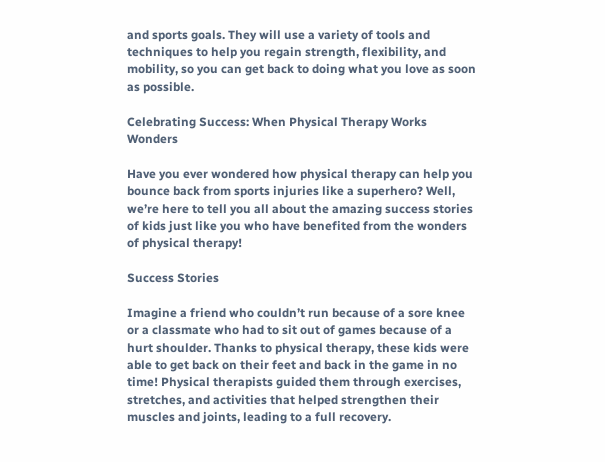and sports goals. They will use a variety of tools and techniques to help you regain strength, flexibility, and mobility, so you can get back to doing what you love as soon as possible.

Celebrating Success: When Physical Therapy Works Wonders

Have you ever wondered how physical therapy can help you bounce back from sports injuries like a superhero? Well, we’re here to tell you all about the amazing success stories of kids just like you who have benefited from the wonders of physical therapy!

Success Stories

Imagine a friend who couldn’t run because of a sore knee or a classmate who had to sit out of games because of a hurt shoulder. Thanks to physical therapy, these kids were able to get back on their feet and back in the game in no time! Physical therapists guided them through exercises, stretches, and activities that helped strengthen their muscles and joints, leading to a full recovery.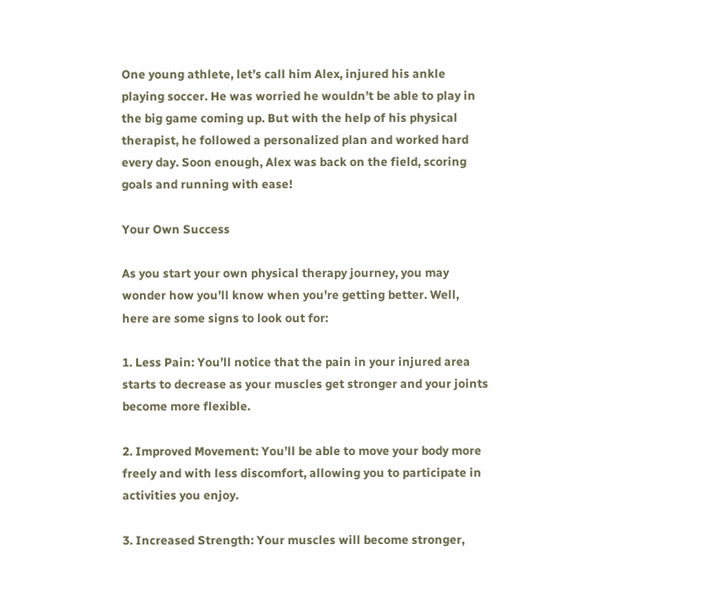One young athlete, let’s call him Alex, injured his ankle playing soccer. He was worried he wouldn’t be able to play in the big game coming up. But with the help of his physical therapist, he followed a personalized plan and worked hard every day. Soon enough, Alex was back on the field, scoring goals and running with ease!

Your Own Success

As you start your own physical therapy journey, you may wonder how you’ll know when you’re getting better. Well, here are some signs to look out for:

1. Less Pain: You’ll notice that the pain in your injured area starts to decrease as your muscles get stronger and your joints become more flexible.

2. Improved Movement: You’ll be able to move your body more freely and with less discomfort, allowing you to participate in activities you enjoy.

3. Increased Strength: Your muscles will become stronger,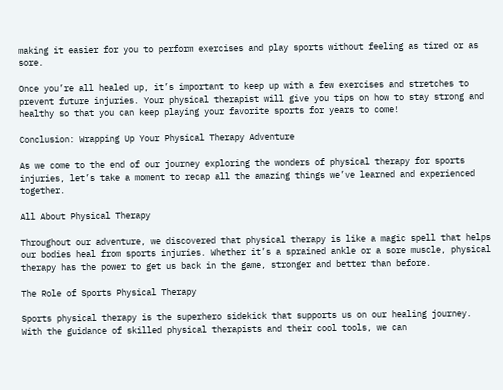making it easier for you to perform exercises and play sports without feeling as tired or as sore.

Once you’re all healed up, it’s important to keep up with a few exercises and stretches to prevent future injuries. Your physical therapist will give you tips on how to stay strong and healthy so that you can keep playing your favorite sports for years to come!

Conclusion: Wrapping Up Your Physical Therapy Adventure

As we come to the end of our journey exploring the wonders of physical therapy for sports injuries, let’s take a moment to recap all the amazing things we’ve learned and experienced together.

All About Physical Therapy

Throughout our adventure, we discovered that physical therapy is like a magic spell that helps our bodies heal from sports injuries. Whether it’s a sprained ankle or a sore muscle, physical therapy has the power to get us back in the game, stronger and better than before.

The Role of Sports Physical Therapy

Sports physical therapy is the superhero sidekick that supports us on our healing journey. With the guidance of skilled physical therapists and their cool tools, we can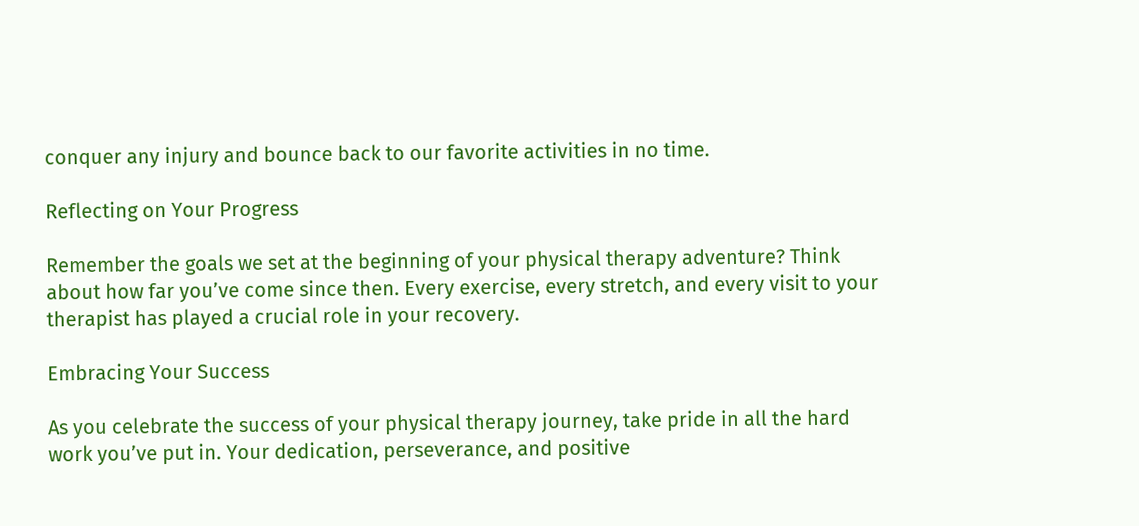conquer any injury and bounce back to our favorite activities in no time.

Reflecting on Your Progress

Remember the goals we set at the beginning of your physical therapy adventure? Think about how far you’ve come since then. Every exercise, every stretch, and every visit to your therapist has played a crucial role in your recovery.

Embracing Your Success

As you celebrate the success of your physical therapy journey, take pride in all the hard work you’ve put in. Your dedication, perseverance, and positive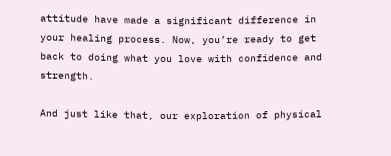attitude have made a significant difference in your healing process. Now, you’re ready to get back to doing what you love with confidence and strength.

And just like that, our exploration of physical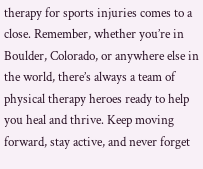therapy for sports injuries comes to a close. Remember, whether you’re in Boulder, Colorado, or anywhere else in the world, there’s always a team of physical therapy heroes ready to help you heal and thrive. Keep moving forward, stay active, and never forget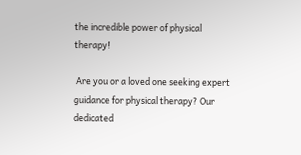the incredible power of physical therapy!

 Are you or a loved one seeking expert guidance for physical therapy? Our dedicated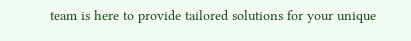team is here to provide tailored solutions for your unique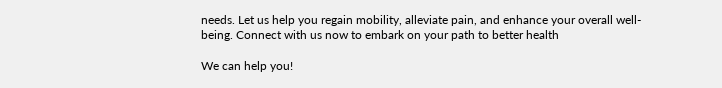needs. Let us help you regain mobility, alleviate pain, and enhance your overall well-being. Connect with us now to embark on your path to better health

We can help you!